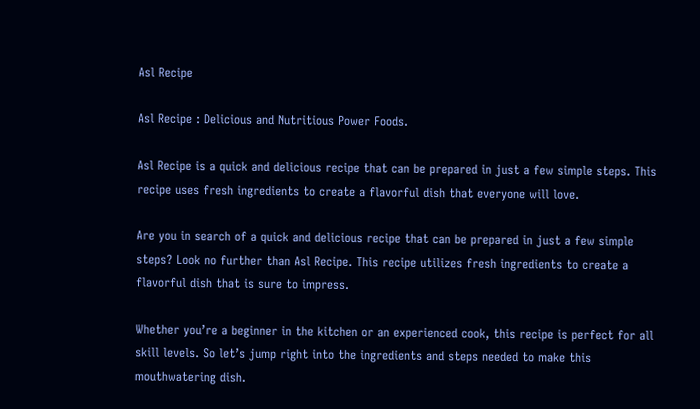Asl Recipe

Asl Recipe : Delicious and Nutritious Power Foods.

Asl Recipe is a quick and delicious recipe that can be prepared in just a few simple steps. This recipe uses fresh ingredients to create a flavorful dish that everyone will love.

Are you in search of a quick and delicious recipe that can be prepared in just a few simple steps? Look no further than Asl Recipe. This recipe utilizes fresh ingredients to create a flavorful dish that is sure to impress.

Whether you’re a beginner in the kitchen or an experienced cook, this recipe is perfect for all skill levels. So let’s jump right into the ingredients and steps needed to make this mouthwatering dish.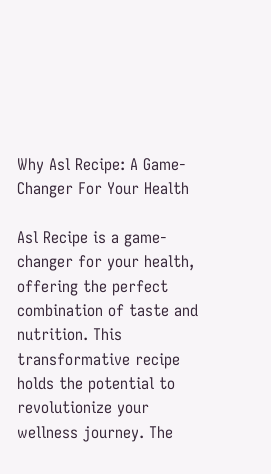Why Asl Recipe: A Game-Changer For Your Health

Asl Recipe is a game-changer for your health, offering the perfect combination of taste and nutrition. This transformative recipe holds the potential to revolutionize your wellness journey. The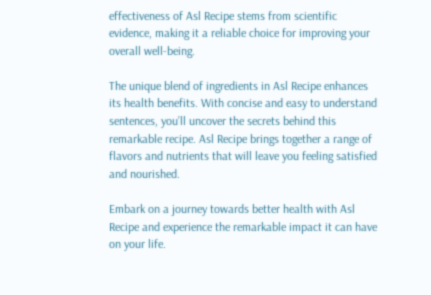effectiveness of Asl Recipe stems from scientific evidence, making it a reliable choice for improving your overall well-being.

The unique blend of ingredients in Asl Recipe enhances its health benefits. With concise and easy to understand sentences, you’ll uncover the secrets behind this remarkable recipe. Asl Recipe brings together a range of flavors and nutrients that will leave you feeling satisfied and nourished.

Embark on a journey towards better health with Asl Recipe and experience the remarkable impact it can have on your life.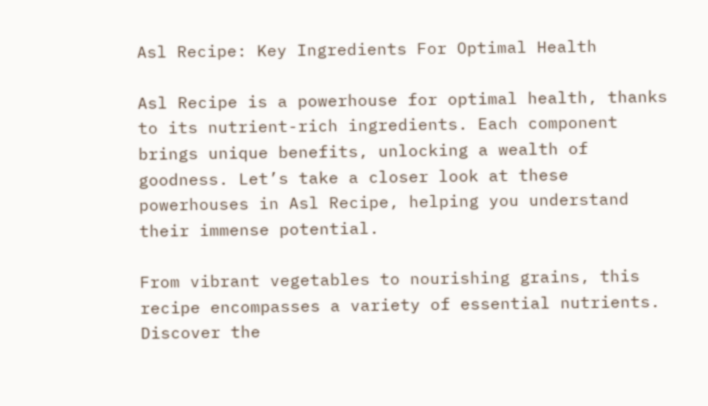Asl Recipe: Key Ingredients For Optimal Health

Asl Recipe is a powerhouse for optimal health, thanks to its nutrient-rich ingredients. Each component brings unique benefits, unlocking a wealth of goodness. Let’s take a closer look at these powerhouses in Asl Recipe, helping you understand their immense potential.

From vibrant vegetables to nourishing grains, this recipe encompasses a variety of essential nutrients. Discover the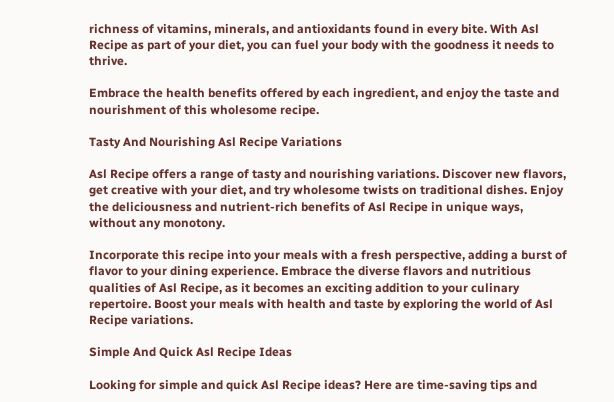richness of vitamins, minerals, and antioxidants found in every bite. With Asl Recipe as part of your diet, you can fuel your body with the goodness it needs to thrive.

Embrace the health benefits offered by each ingredient, and enjoy the taste and nourishment of this wholesome recipe.

Tasty And Nourishing Asl Recipe Variations

Asl Recipe offers a range of tasty and nourishing variations. Discover new flavors, get creative with your diet, and try wholesome twists on traditional dishes. Enjoy the deliciousness and nutrient-rich benefits of Asl Recipe in unique ways, without any monotony.

Incorporate this recipe into your meals with a fresh perspective, adding a burst of flavor to your dining experience. Embrace the diverse flavors and nutritious qualities of Asl Recipe, as it becomes an exciting addition to your culinary repertoire. Boost your meals with health and taste by exploring the world of Asl Recipe variations.

Simple And Quick Asl Recipe Ideas

Looking for simple and quick Asl Recipe ideas? Here are time-saving tips and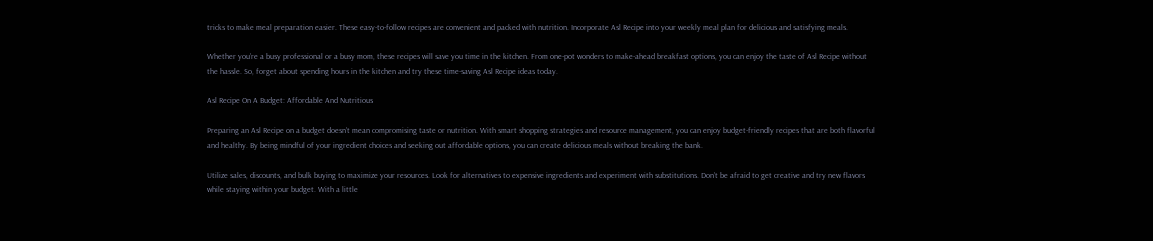tricks to make meal preparation easier. These easy-to-follow recipes are convenient and packed with nutrition. Incorporate Asl Recipe into your weekly meal plan for delicious and satisfying meals.

Whether you’re a busy professional or a busy mom, these recipes will save you time in the kitchen. From one-pot wonders to make-ahead breakfast options, you can enjoy the taste of Asl Recipe without the hassle. So, forget about spending hours in the kitchen and try these time-saving Asl Recipe ideas today.

Asl Recipe On A Budget: Affordable And Nutritious

Preparing an Asl Recipe on a budget doesn’t mean compromising taste or nutrition. With smart shopping strategies and resource management, you can enjoy budget-friendly recipes that are both flavorful and healthy. By being mindful of your ingredient choices and seeking out affordable options, you can create delicious meals without breaking the bank.

Utilize sales, discounts, and bulk buying to maximize your resources. Look for alternatives to expensive ingredients and experiment with substitutions. Don’t be afraid to get creative and try new flavors while staying within your budget. With a little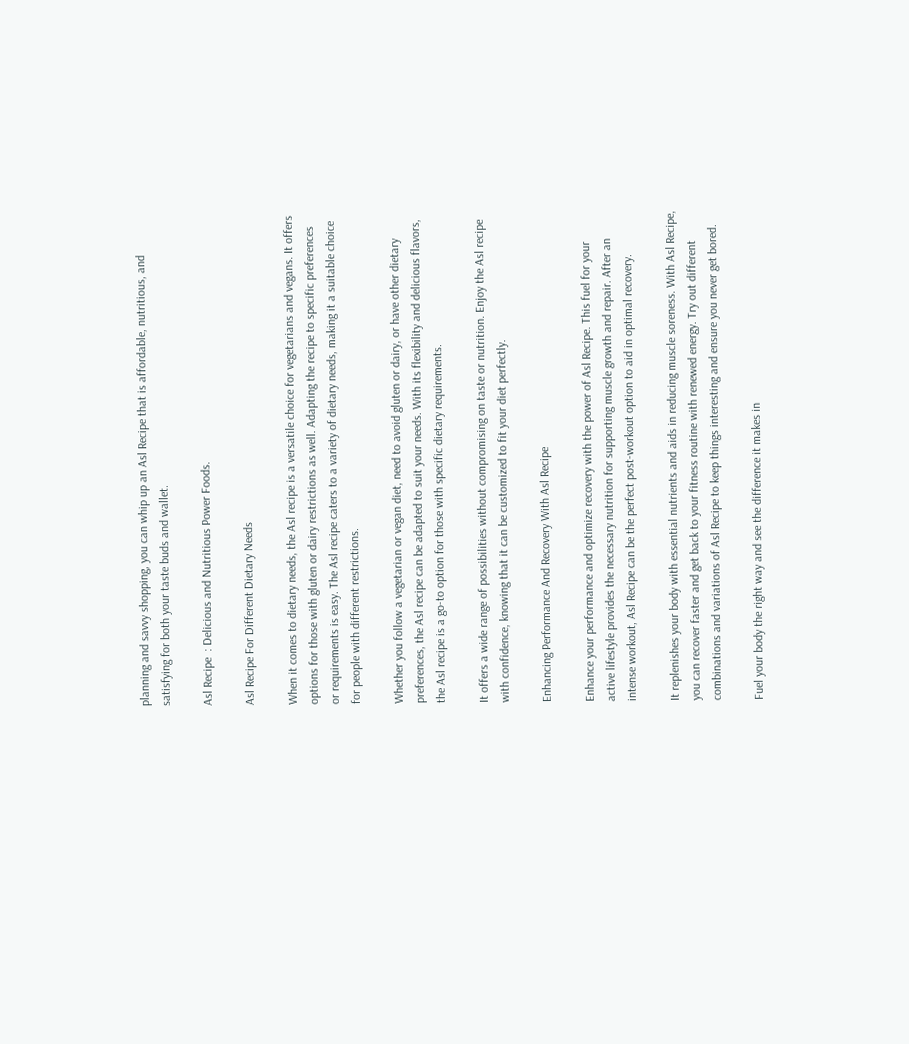planning and savvy shopping, you can whip up an Asl Recipe that is affordable, nutritious, and satisfying for both your taste buds and wallet.

Asl Recipe  : Delicious and Nutritious Power Foods.

Asl Recipe For Different Dietary Needs

When it comes to dietary needs, the Asl recipe is a versatile choice for vegetarians and vegans. It offers options for those with gluten or dairy restrictions as well. Adapting the recipe to specific preferences or requirements is easy. The Asl recipe caters to a variety of dietary needs, making it a suitable choice for people with different restrictions.

Whether you follow a vegetarian or vegan diet, need to avoid gluten or dairy, or have other dietary preferences, the Asl recipe can be adapted to suit your needs. With its flexibility and delicious flavors, the Asl recipe is a go-to option for those with specific dietary requirements.

It offers a wide range of possibilities without compromising on taste or nutrition. Enjoy the Asl recipe with confidence, knowing that it can be customized to fit your diet perfectly.

Enhancing Performance And Recovery With Asl Recipe

Enhance your performance and optimize recovery with the power of Asl Recipe. This fuel for your active lifestyle provides the necessary nutrition for supporting muscle growth and repair. After an intense workout, Asl Recipe can be the perfect post-workout option to aid in optimal recovery.

It replenishes your body with essential nutrients and aids in reducing muscle soreness. With Asl Recipe, you can recover faster and get back to your fitness routine with renewed energy. Try out different combinations and variations of Asl Recipe to keep things interesting and ensure you never get bored.

Fuel your body the right way and see the difference it makes in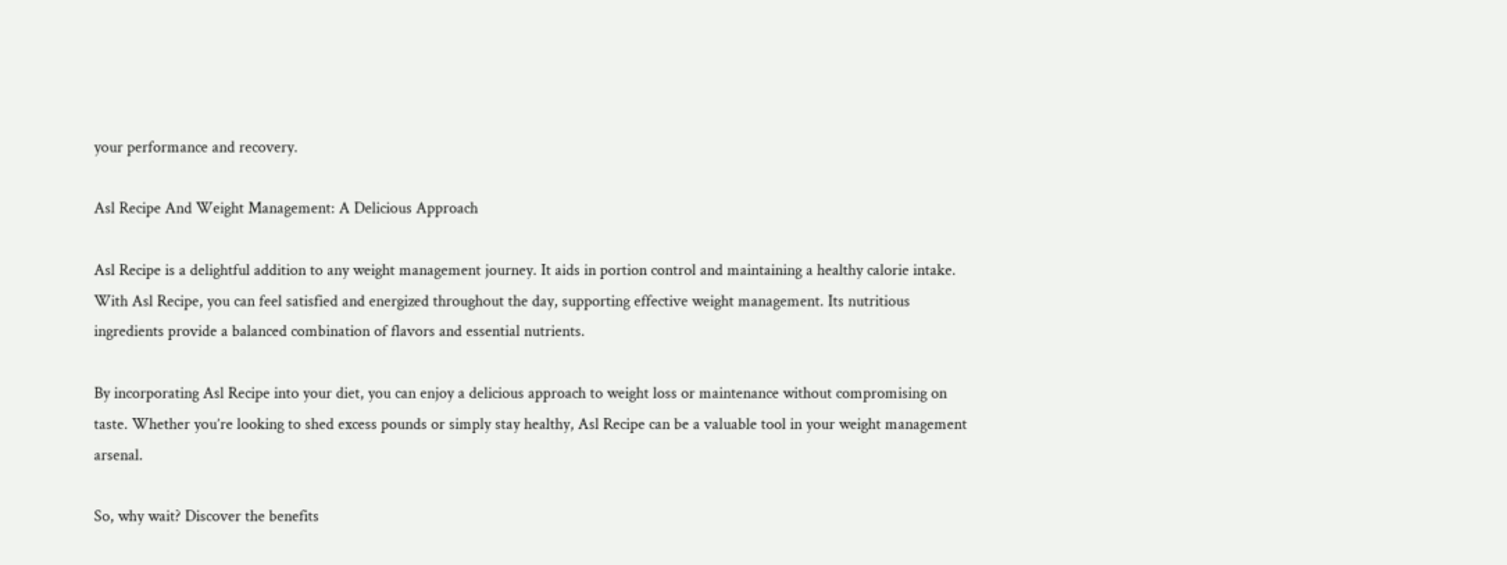your performance and recovery.

Asl Recipe And Weight Management: A Delicious Approach

Asl Recipe is a delightful addition to any weight management journey. It aids in portion control and maintaining a healthy calorie intake. With Asl Recipe, you can feel satisfied and energized throughout the day, supporting effective weight management. Its nutritious ingredients provide a balanced combination of flavors and essential nutrients.

By incorporating Asl Recipe into your diet, you can enjoy a delicious approach to weight loss or maintenance without compromising on taste. Whether you’re looking to shed excess pounds or simply stay healthy, Asl Recipe can be a valuable tool in your weight management arsenal.

So, why wait? Discover the benefits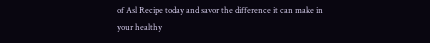of Asl Recipe today and savor the difference it can make in your healthy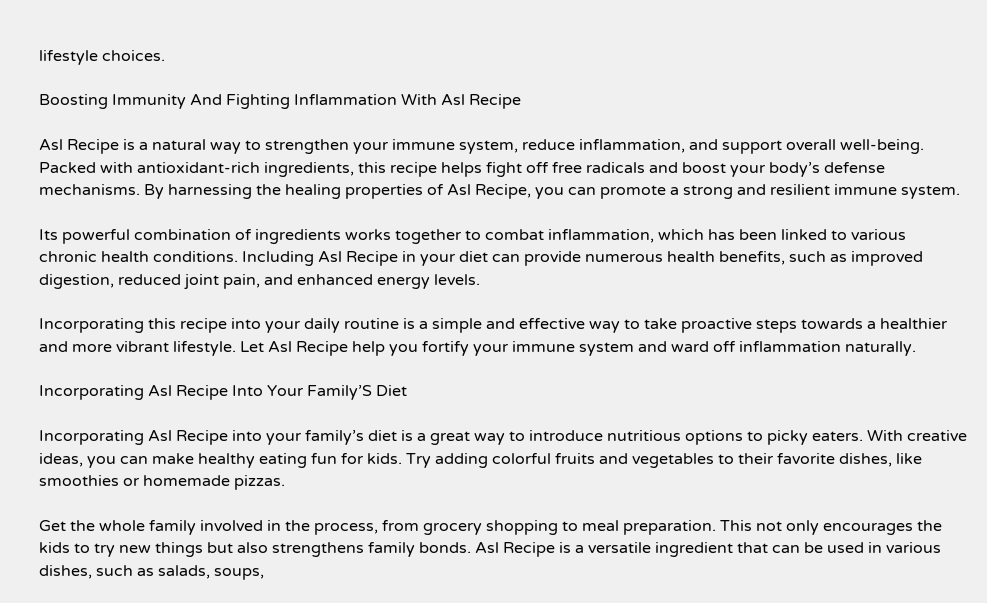lifestyle choices.

Boosting Immunity And Fighting Inflammation With Asl Recipe

Asl Recipe is a natural way to strengthen your immune system, reduce inflammation, and support overall well-being. Packed with antioxidant-rich ingredients, this recipe helps fight off free radicals and boost your body’s defense mechanisms. By harnessing the healing properties of Asl Recipe, you can promote a strong and resilient immune system.

Its powerful combination of ingredients works together to combat inflammation, which has been linked to various chronic health conditions. Including Asl Recipe in your diet can provide numerous health benefits, such as improved digestion, reduced joint pain, and enhanced energy levels.

Incorporating this recipe into your daily routine is a simple and effective way to take proactive steps towards a healthier and more vibrant lifestyle. Let Asl Recipe help you fortify your immune system and ward off inflammation naturally.

Incorporating Asl Recipe Into Your Family’S Diet

Incorporating Asl Recipe into your family’s diet is a great way to introduce nutritious options to picky eaters. With creative ideas, you can make healthy eating fun for kids. Try adding colorful fruits and vegetables to their favorite dishes, like smoothies or homemade pizzas.

Get the whole family involved in the process, from grocery shopping to meal preparation. This not only encourages the kids to try new things but also strengthens family bonds. Asl Recipe is a versatile ingredient that can be used in various dishes, such as salads, soups,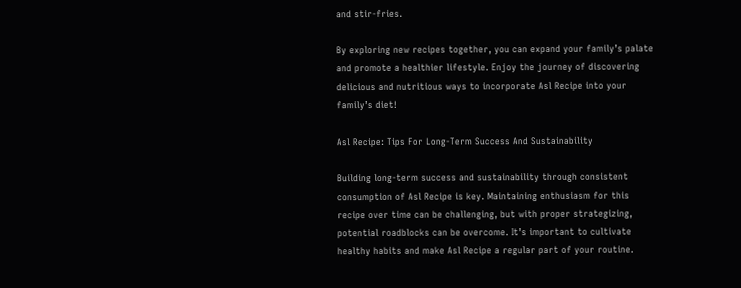and stir-fries.

By exploring new recipes together, you can expand your family’s palate and promote a healthier lifestyle. Enjoy the journey of discovering delicious and nutritious ways to incorporate Asl Recipe into your family’s diet!

Asl Recipe: Tips For Long-Term Success And Sustainability

Building long-term success and sustainability through consistent consumption of Asl Recipe is key. Maintaining enthusiasm for this recipe over time can be challenging, but with proper strategizing, potential roadblocks can be overcome. It’s important to cultivate healthy habits and make Asl Recipe a regular part of your routine.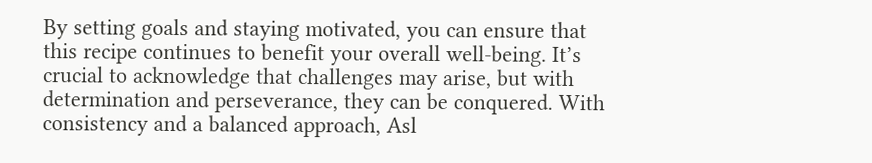By setting goals and staying motivated, you can ensure that this recipe continues to benefit your overall well-being. It’s crucial to acknowledge that challenges may arise, but with determination and perseverance, they can be conquered. With consistency and a balanced approach, Asl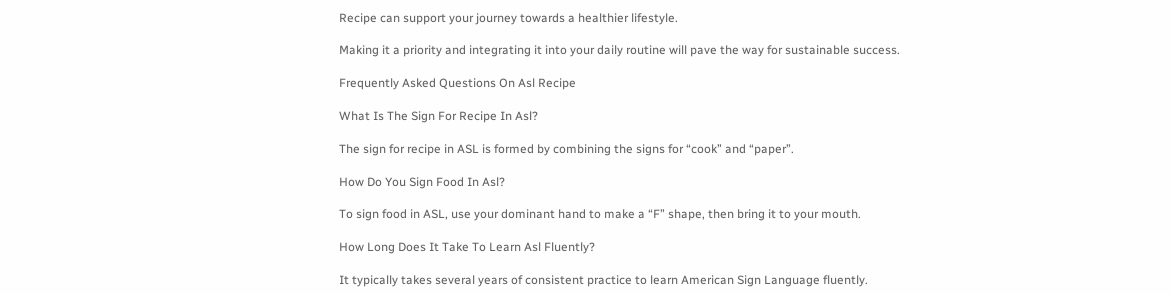Recipe can support your journey towards a healthier lifestyle.

Making it a priority and integrating it into your daily routine will pave the way for sustainable success.

Frequently Asked Questions On Asl Recipe

What Is The Sign For Recipe In Asl?

The sign for recipe in ASL is formed by combining the signs for “cook” and “paper”.

How Do You Sign Food In Asl?

To sign food in ASL, use your dominant hand to make a “F” shape, then bring it to your mouth.

How Long Does It Take To Learn Asl Fluently?

It typically takes several years of consistent practice to learn American Sign Language fluently.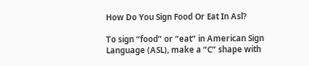How Do You Sign Food Or Eat In Asl?

To sign “food” or “eat” in American Sign Language (ASL), make a “C” shape with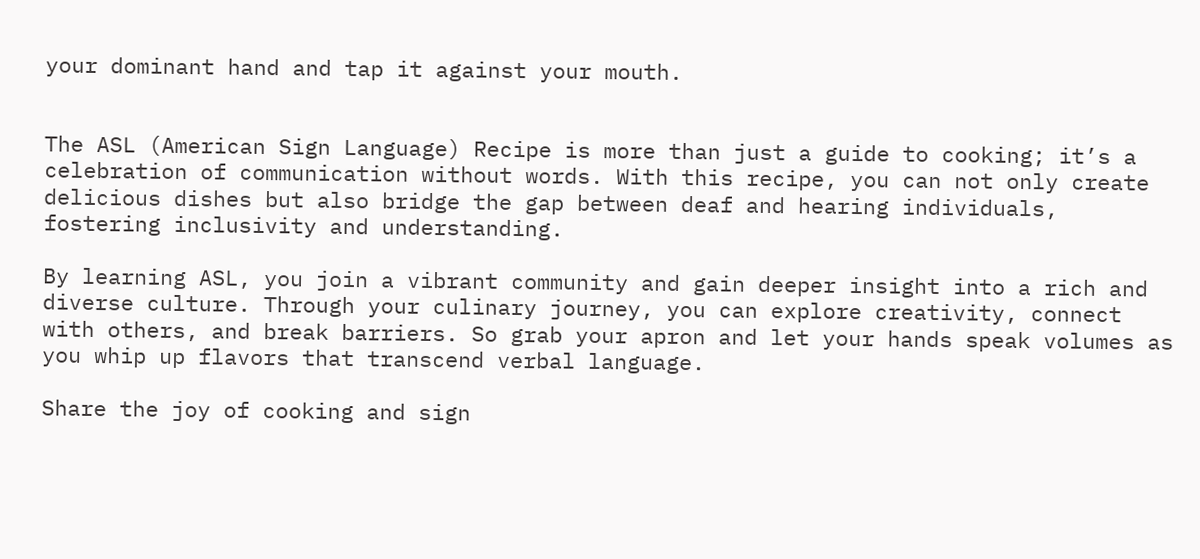your dominant hand and tap it against your mouth.


The ASL (American Sign Language) Recipe is more than just a guide to cooking; it’s a celebration of communication without words. With this recipe, you can not only create delicious dishes but also bridge the gap between deaf and hearing individuals, fostering inclusivity and understanding.

By learning ASL, you join a vibrant community and gain deeper insight into a rich and diverse culture. Through your culinary journey, you can explore creativity, connect with others, and break barriers. So grab your apron and let your hands speak volumes as you whip up flavors that transcend verbal language.

Share the joy of cooking and sign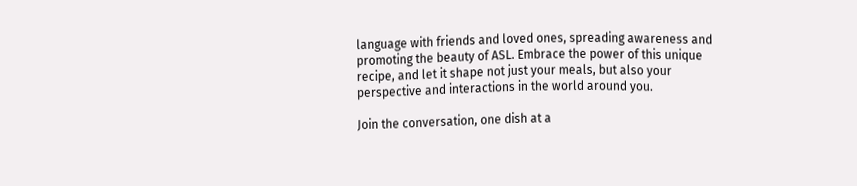language with friends and loved ones, spreading awareness and promoting the beauty of ASL. Embrace the power of this unique recipe, and let it shape not just your meals, but also your perspective and interactions in the world around you.

Join the conversation, one dish at a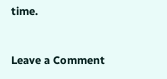time.


Leave a Comment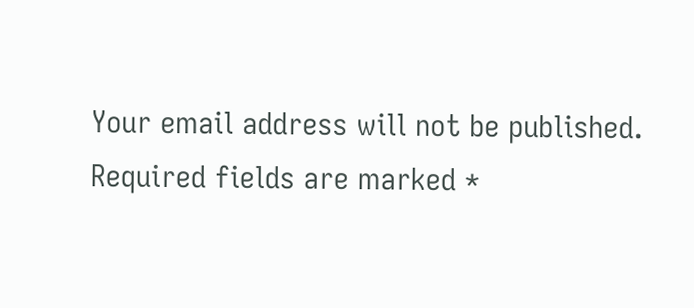Your email address will not be published. Required fields are marked *